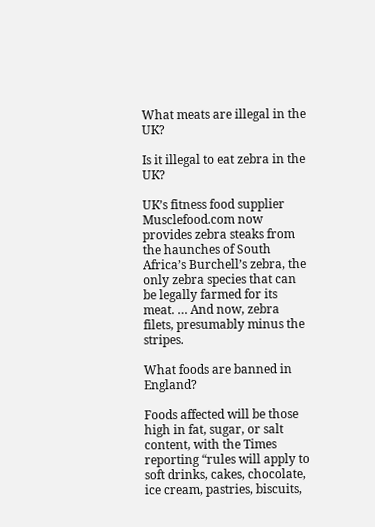What meats are illegal in the UK?

Is it illegal to eat zebra in the UK?

UK’s fitness food supplier Musclefood.com now provides zebra steaks from the haunches of South Africa’s Burchell’s zebra, the only zebra species that can be legally farmed for its meat. … And now, zebra filets, presumably minus the stripes.

What foods are banned in England?

Foods affected will be those high in fat, sugar, or salt content, with the Times reporting “rules will apply to soft drinks, cakes, chocolate, ice cream, pastries, biscuits,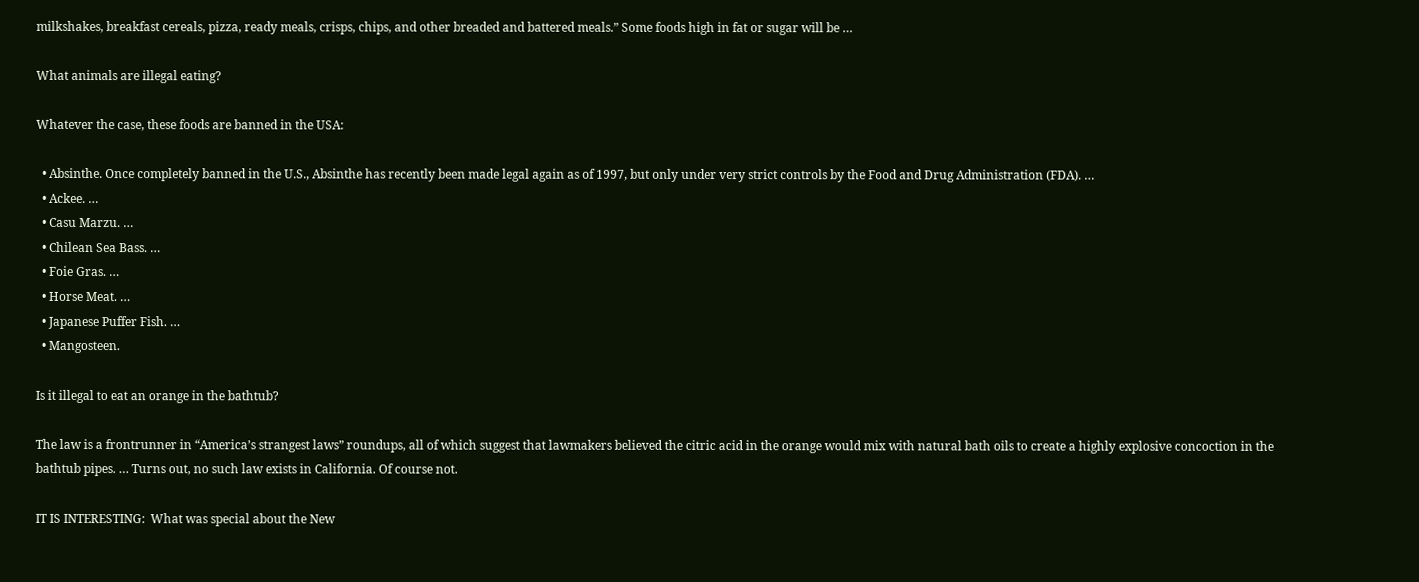milkshakes, breakfast cereals, pizza, ready meals, crisps, chips, and other breaded and battered meals.” Some foods high in fat or sugar will be …

What animals are illegal eating?

Whatever the case, these foods are banned in the USA:

  • Absinthe. Once completely banned in the U.S., Absinthe has recently been made legal again as of 1997, but only under very strict controls by the Food and Drug Administration (FDA). …
  • Ackee. …
  • Casu Marzu. …
  • Chilean Sea Bass. …
  • Foie Gras. …
  • Horse Meat. …
  • Japanese Puffer Fish. …
  • Mangosteen.

Is it illegal to eat an orange in the bathtub?

The law is a frontrunner in “America’s strangest laws” roundups, all of which suggest that lawmakers believed the citric acid in the orange would mix with natural bath oils to create a highly explosive concoction in the bathtub pipes. … Turns out, no such law exists in California. Of course not.

IT IS INTERESTING:  What was special about the New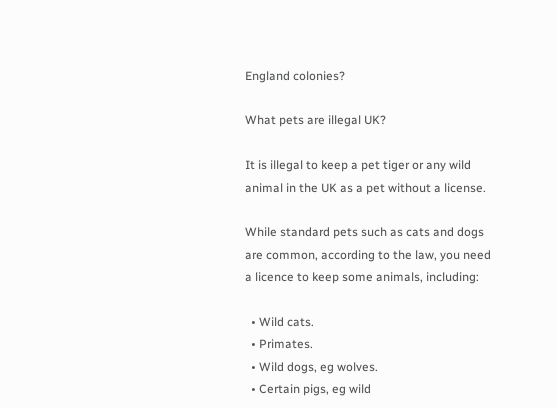England colonies?

What pets are illegal UK?

It is illegal to keep a pet tiger or any wild animal in the UK as a pet without a license.

While standard pets such as cats and dogs are common, according to the law, you need a licence to keep some animals, including:

  • Wild cats.
  • Primates.
  • Wild dogs, eg wolves.
  • Certain pigs, eg wild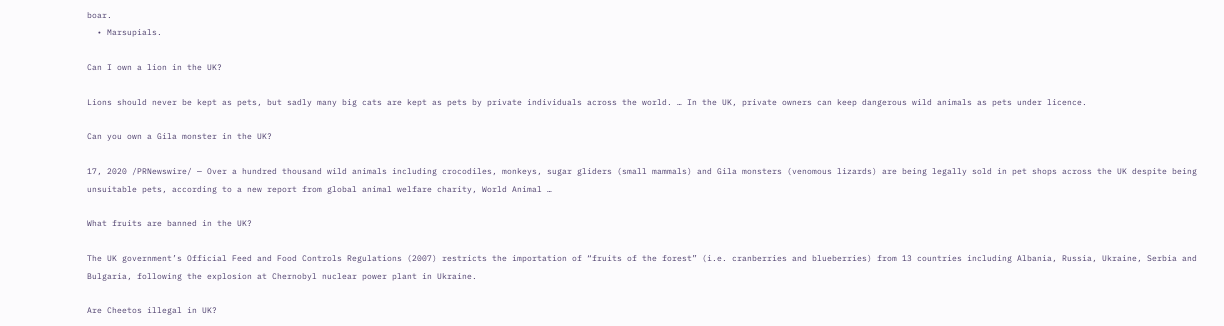boar.
  • Marsupials.

Can I own a lion in the UK?

Lions should never be kept as pets, but sadly many big cats are kept as pets by private individuals across the world. … In the UK, private owners can keep dangerous wild animals as pets under licence.

Can you own a Gila monster in the UK?

17, 2020 /PRNewswire/ — Over a hundred thousand wild animals including crocodiles, monkeys, sugar gliders (small mammals) and Gila monsters (venomous lizards) are being legally sold in pet shops across the UK despite being unsuitable pets, according to a new report from global animal welfare charity, World Animal …

What fruits are banned in the UK?

The UK government’s Official Feed and Food Controls Regulations (2007) restricts the importation of “fruits of the forest” (i.e. cranberries and blueberries) from 13 countries including Albania, Russia, Ukraine, Serbia and Bulgaria, following the explosion at Chernobyl nuclear power plant in Ukraine.

Are Cheetos illegal in UK?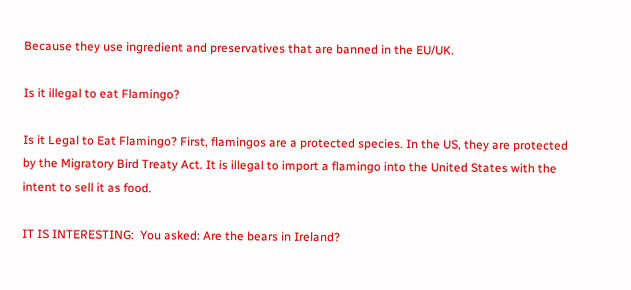Because they use ingredient and preservatives that are banned in the EU/UK.

Is it illegal to eat Flamingo?

Is it Legal to Eat Flamingo? First, flamingos are a protected species. In the US, they are protected by the Migratory Bird Treaty Act. It is illegal to import a flamingo into the United States with the intent to sell it as food.

IT IS INTERESTING:  You asked: Are the bears in Ireland?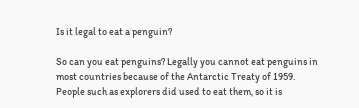Is it legal to eat a penguin?

So can you eat penguins? Legally you cannot eat penguins in most countries because of the Antarctic Treaty of 1959. People such as explorers did used to eat them, so it is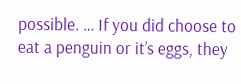possible. … If you did choose to eat a penguin or it’s eggs, they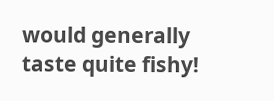would generally taste quite fishy!